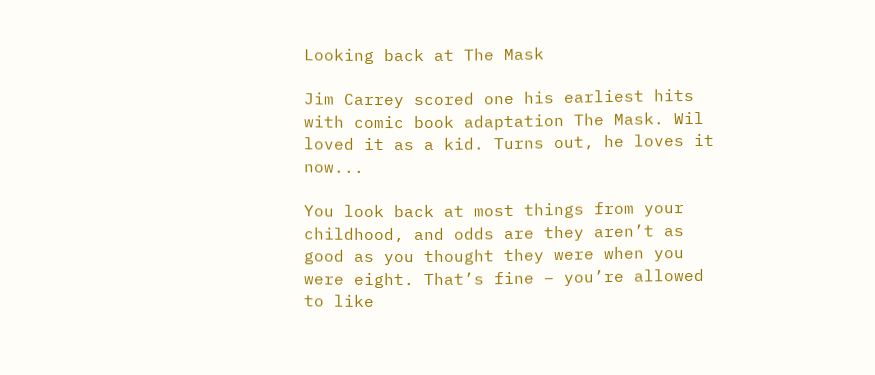Looking back at The Mask

Jim Carrey scored one his earliest hits with comic book adaptation The Mask. Wil loved it as a kid. Turns out, he loves it now...

You look back at most things from your childhood, and odds are they aren’t as good as you thought they were when you were eight. That’s fine – you’re allowed to like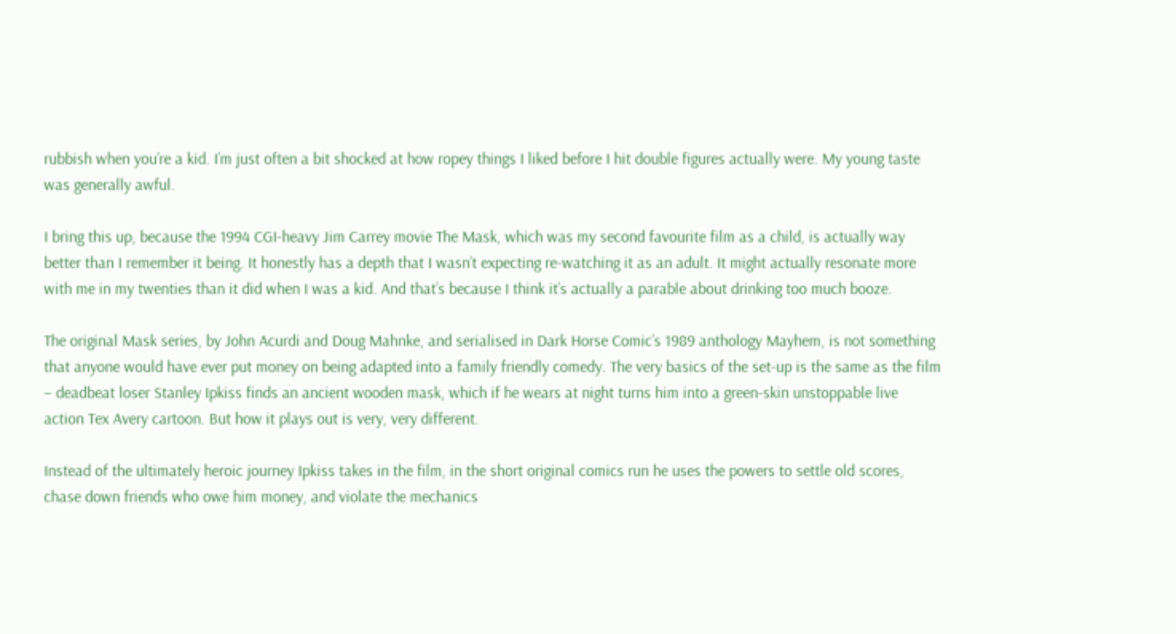rubbish when you’re a kid. I’m just often a bit shocked at how ropey things I liked before I hit double figures actually were. My young taste was generally awful.

I bring this up, because the 1994 CGI-heavy Jim Carrey movie The Mask, which was my second favourite film as a child, is actually way better than I remember it being. It honestly has a depth that I wasn’t expecting re-watching it as an adult. It might actually resonate more with me in my twenties than it did when I was a kid. And that’s because I think it’s actually a parable about drinking too much booze.

The original Mask series, by John Acurdi and Doug Mahnke, and serialised in Dark Horse Comic’s 1989 anthology Mayhem, is not something that anyone would have ever put money on being adapted into a family friendly comedy. The very basics of the set-up is the same as the film – deadbeat loser Stanley Ipkiss finds an ancient wooden mask, which if he wears at night turns him into a green-skin unstoppable live action Tex Avery cartoon. But how it plays out is very, very different.

Instead of the ultimately heroic journey Ipkiss takes in the film, in the short original comics run he uses the powers to settle old scores, chase down friends who owe him money, and violate the mechanics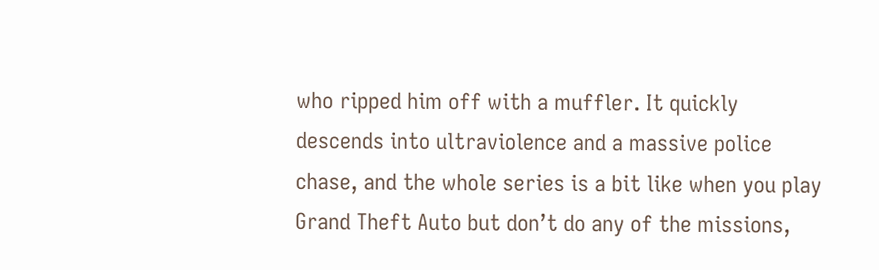who ripped him off with a muffler. It quickly descends into ultraviolence and a massive police chase, and the whole series is a bit like when you play Grand Theft Auto but don’t do any of the missions,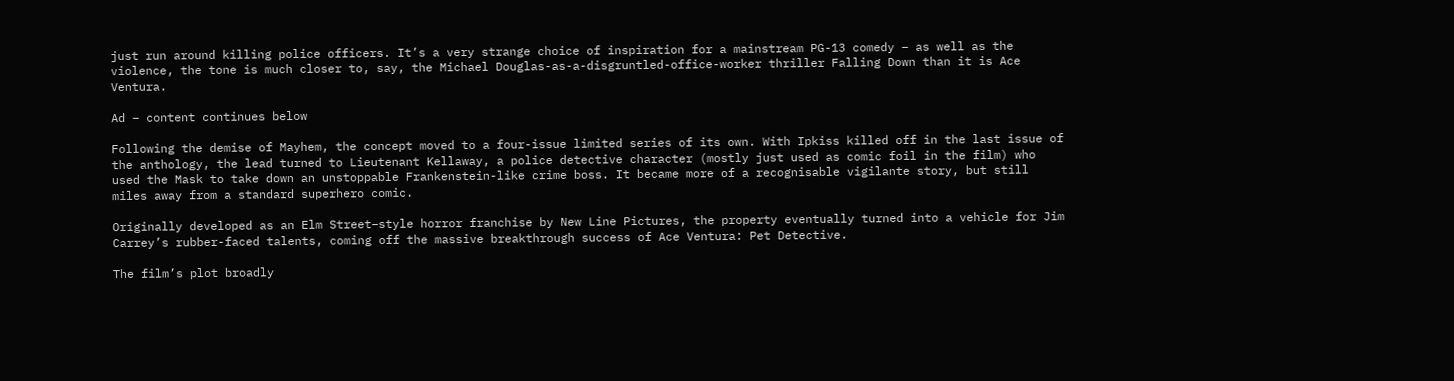just run around killing police officers. It’s a very strange choice of inspiration for a mainstream PG-13 comedy – as well as the violence, the tone is much closer to, say, the Michael Douglas-as-a-disgruntled-office-worker thriller Falling Down than it is Ace Ventura.

Ad – content continues below

Following the demise of Mayhem, the concept moved to a four-issue limited series of its own. With Ipkiss killed off in the last issue of the anthology, the lead turned to Lieutenant Kellaway, a police detective character (mostly just used as comic foil in the film) who used the Mask to take down an unstoppable Frankenstein-like crime boss. It became more of a recognisable vigilante story, but still miles away from a standard superhero comic.

Originally developed as an Elm Street–style horror franchise by New Line Pictures, the property eventually turned into a vehicle for Jim Carrey’s rubber-faced talents, coming off the massive breakthrough success of Ace Ventura: Pet Detective.

The film’s plot broadly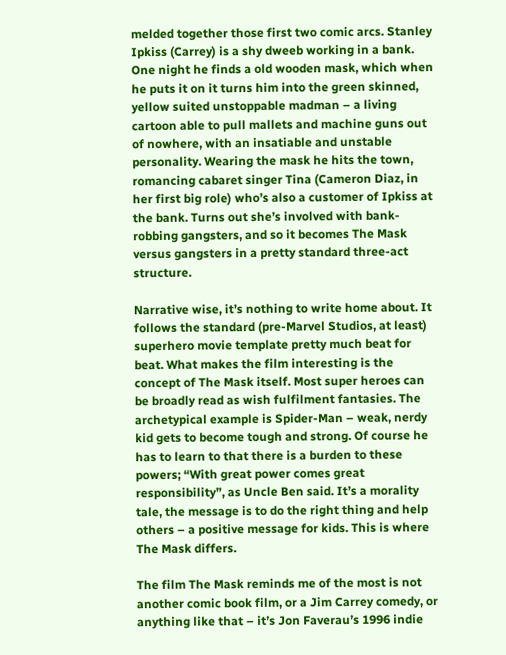melded together those first two comic arcs. Stanley Ipkiss (Carrey) is a shy dweeb working in a bank. One night he finds a old wooden mask, which when he puts it on it turns him into the green skinned, yellow suited unstoppable madman – a living cartoon able to pull mallets and machine guns out of nowhere, with an insatiable and unstable personality. Wearing the mask he hits the town, romancing cabaret singer Tina (Cameron Diaz, in her first big role) who’s also a customer of Ipkiss at the bank. Turns out she’s involved with bank-robbing gangsters, and so it becomes The Mask versus gangsters in a pretty standard three-act structure.

Narrative wise, it’s nothing to write home about. It follows the standard (pre-Marvel Studios, at least) superhero movie template pretty much beat for beat. What makes the film interesting is the concept of The Mask itself. Most super heroes can be broadly read as wish fulfilment fantasies. The archetypical example is Spider-Man – weak, nerdy kid gets to become tough and strong. Of course he has to learn to that there is a burden to these powers; “With great power comes great responsibility”, as Uncle Ben said. It’s a morality tale, the message is to do the right thing and help others – a positive message for kids. This is where The Mask differs.

The film The Mask reminds me of the most is not another comic book film, or a Jim Carrey comedy, or anything like that – it’s Jon Faverau’s 1996 indie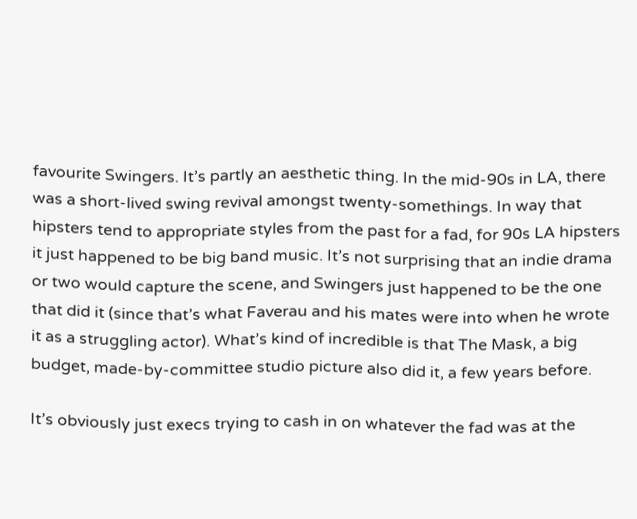favourite Swingers. It’s partly an aesthetic thing. In the mid-90s in LA, there was a short-lived swing revival amongst twenty-somethings. In way that hipsters tend to appropriate styles from the past for a fad, for 90s LA hipsters it just happened to be big band music. It’s not surprising that an indie drama or two would capture the scene, and Swingers just happened to be the one that did it (since that’s what Faverau and his mates were into when he wrote it as a struggling actor). What’s kind of incredible is that The Mask, a big budget, made-by-committee studio picture also did it, a few years before.

It’s obviously just execs trying to cash in on whatever the fad was at the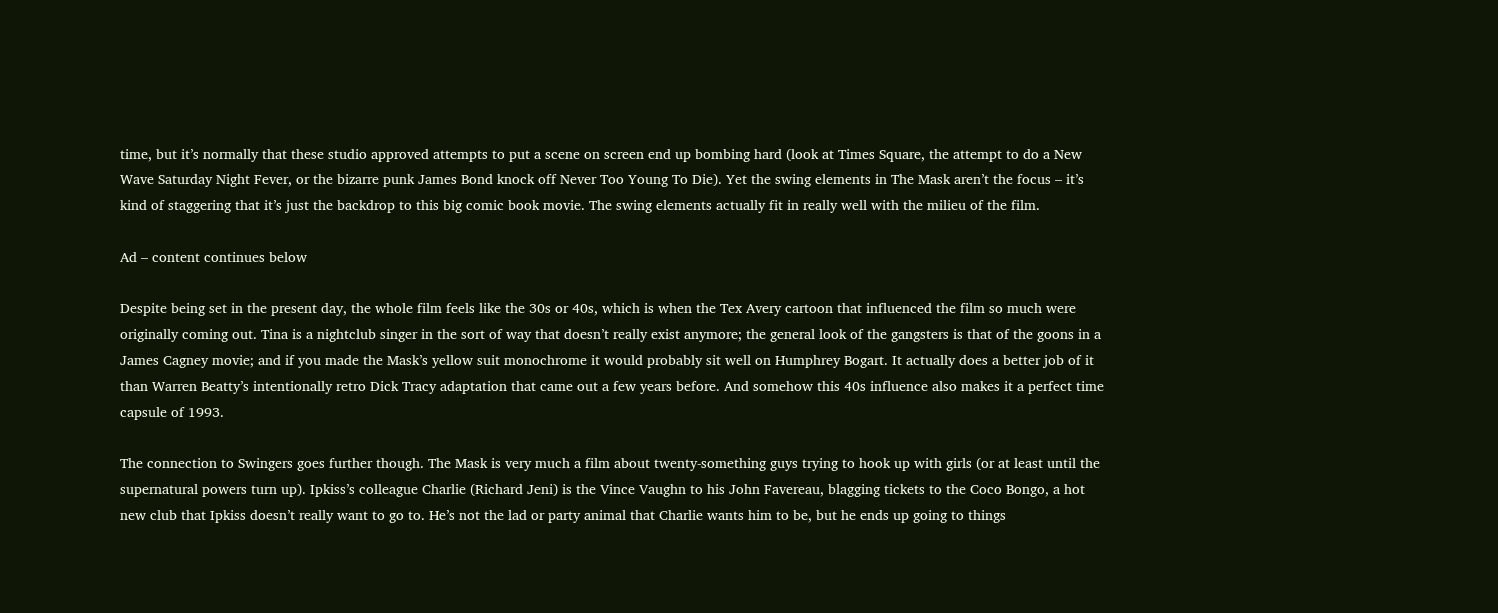time, but it’s normally that these studio approved attempts to put a scene on screen end up bombing hard (look at Times Square, the attempt to do a New Wave Saturday Night Fever, or the bizarre punk James Bond knock off Never Too Young To Die). Yet the swing elements in The Mask aren’t the focus – it’s kind of staggering that it’s just the backdrop to this big comic book movie. The swing elements actually fit in really well with the milieu of the film.

Ad – content continues below

Despite being set in the present day, the whole film feels like the 30s or 40s, which is when the Tex Avery cartoon that influenced the film so much were originally coming out. Tina is a nightclub singer in the sort of way that doesn’t really exist anymore; the general look of the gangsters is that of the goons in a James Cagney movie; and if you made the Mask’s yellow suit monochrome it would probably sit well on Humphrey Bogart. It actually does a better job of it than Warren Beatty’s intentionally retro Dick Tracy adaptation that came out a few years before. And somehow this 40s influence also makes it a perfect time capsule of 1993.

The connection to Swingers goes further though. The Mask is very much a film about twenty-something guys trying to hook up with girls (or at least until the supernatural powers turn up). Ipkiss’s colleague Charlie (Richard Jeni) is the Vince Vaughn to his John Favereau, blagging tickets to the Coco Bongo, a hot new club that Ipkiss doesn’t really want to go to. He’s not the lad or party animal that Charlie wants him to be, but he ends up going to things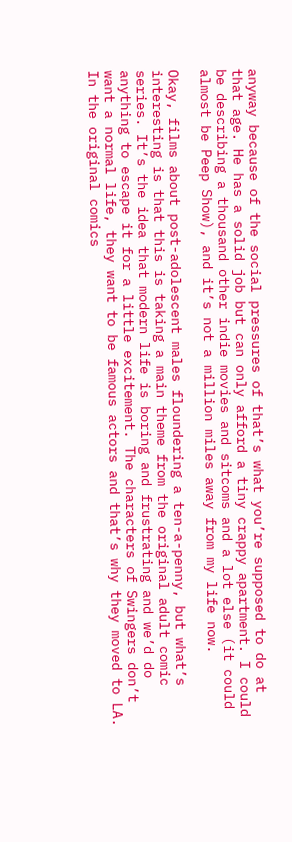anyway because of the social pressures of that’s what you’re supposed to do at that age. He has a solid job but can only afford a tiny crappy apartment. I could be describing a thousand other indie movies and sitcoms and a lot else (it could almost be Peep Show), and it’s not a million miles away from my life now.

Okay, films about post-adolescent males floundering a ten-a-penny, but what’s interesting is that this is taking a main theme from the original adult comic series. It’s the idea that modern life is boring and frustrating and we’d do anything to escape it for a little excitement. The characters of Swingers don’t want a normal life, they want to be famous actors and that’s why they moved to LA. In the original comics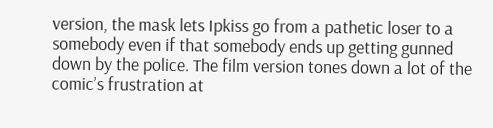version, the mask lets Ipkiss go from a pathetic loser to a somebody even if that somebody ends up getting gunned down by the police. The film version tones down a lot of the comic’s frustration at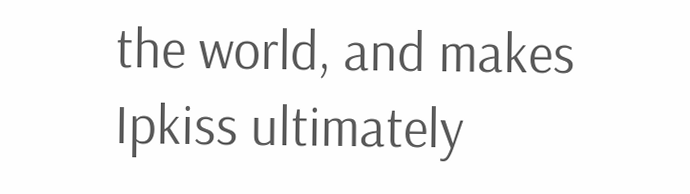the world, and makes Ipkiss ultimately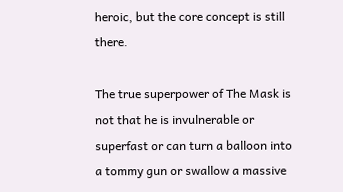heroic, but the core concept is still there.

The true superpower of The Mask is not that he is invulnerable or superfast or can turn a balloon into a tommy gun or swallow a massive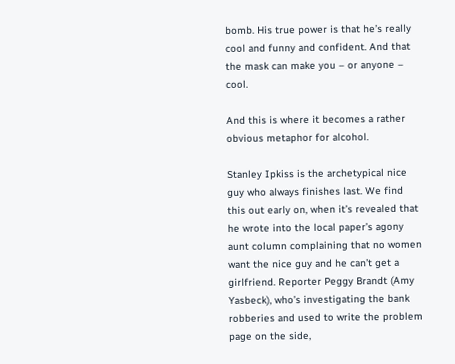bomb. His true power is that he’s really cool and funny and confident. And that the mask can make you – or anyone – cool.

And this is where it becomes a rather obvious metaphor for alcohol.

Stanley Ipkiss is the archetypical nice guy who always finishes last. We find this out early on, when it’s revealed that he wrote into the local paper’s agony aunt column complaining that no women want the nice guy and he can’t get a girlfriend. Reporter Peggy Brandt (Amy Yasbeck), who’s investigating the bank robberies and used to write the problem page on the side,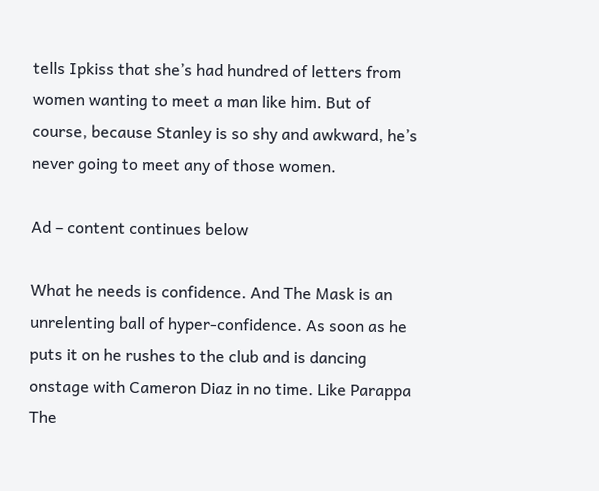tells Ipkiss that she’s had hundred of letters from women wanting to meet a man like him. But of course, because Stanley is so shy and awkward, he’s never going to meet any of those women.

Ad – content continues below

What he needs is confidence. And The Mask is an unrelenting ball of hyper-confidence. As soon as he puts it on he rushes to the club and is dancing onstage with Cameron Diaz in no time. Like Parappa The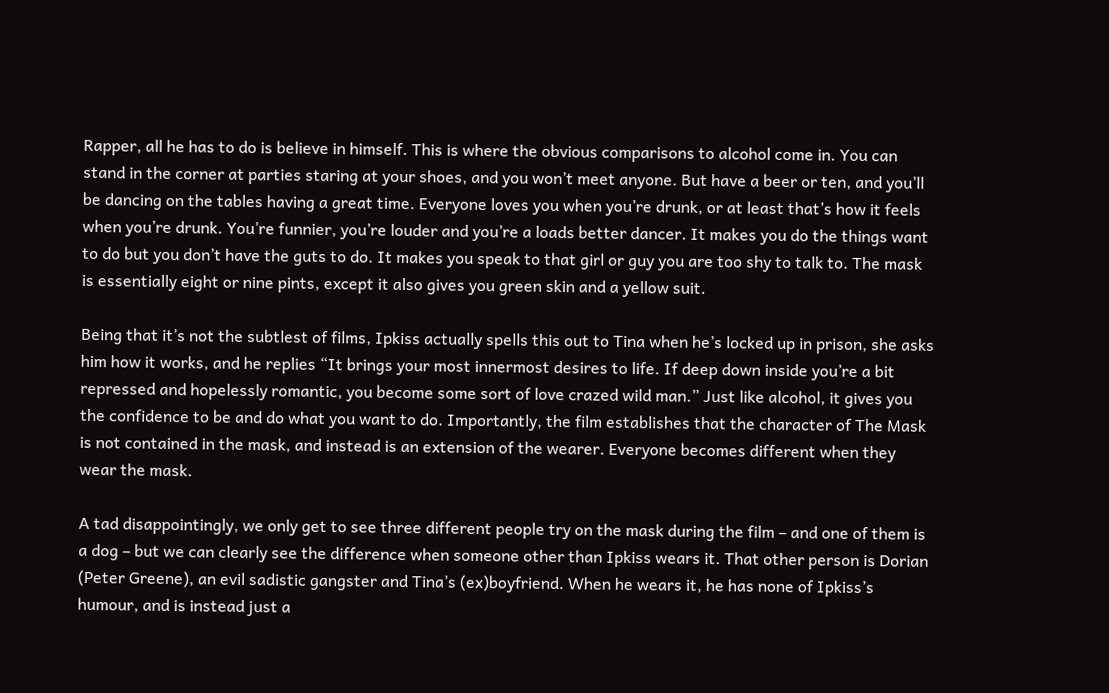Rapper, all he has to do is believe in himself. This is where the obvious comparisons to alcohol come in. You can stand in the corner at parties staring at your shoes, and you won’t meet anyone. But have a beer or ten, and you’ll be dancing on the tables having a great time. Everyone loves you when you’re drunk, or at least that’s how it feels when you’re drunk. You’re funnier, you’re louder and you’re a loads better dancer. It makes you do the things want to do but you don’t have the guts to do. It makes you speak to that girl or guy you are too shy to talk to. The mask is essentially eight or nine pints, except it also gives you green skin and a yellow suit.

Being that it’s not the subtlest of films, Ipkiss actually spells this out to Tina when he’s locked up in prison, she asks him how it works, and he replies “It brings your most innermost desires to life. If deep down inside you’re a bit repressed and hopelessly romantic, you become some sort of love crazed wild man.” Just like alcohol, it gives you the confidence to be and do what you want to do. Importantly, the film establishes that the character of The Mask is not contained in the mask, and instead is an extension of the wearer. Everyone becomes different when they wear the mask.

A tad disappointingly, we only get to see three different people try on the mask during the film – and one of them is a dog – but we can clearly see the difference when someone other than Ipkiss wears it. That other person is Dorian (Peter Greene), an evil sadistic gangster and Tina’s (ex)boyfriend. When he wears it, he has none of Ipkiss’s humour, and is instead just a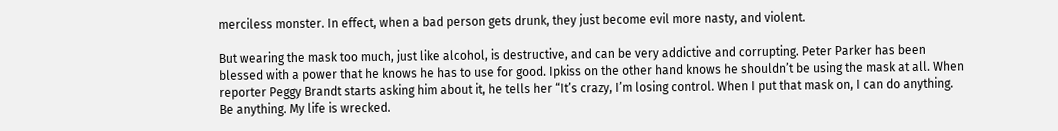merciless monster. In effect, when a bad person gets drunk, they just become evil more nasty, and violent.

But wearing the mask too much, just like alcohol, is destructive, and can be very addictive and corrupting. Peter Parker has been blessed with a power that he knows he has to use for good. Ipkiss on the other hand knows he shouldn’t be using the mask at all. When reporter Peggy Brandt starts asking him about it, he tells her “It’s crazy, I’m losing control. When I put that mask on, I can do anything. Be anything. My life is wrecked.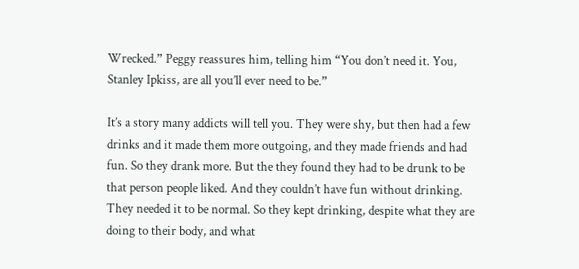Wrecked.” Peggy reassures him, telling him “You don’t need it. You, Stanley Ipkiss, are all you’ll ever need to be.”

It’s a story many addicts will tell you. They were shy, but then had a few drinks and it made them more outgoing, and they made friends and had fun. So they drank more. But the they found they had to be drunk to be that person people liked. And they couldn’t have fun without drinking. They needed it to be normal. So they kept drinking, despite what they are doing to their body, and what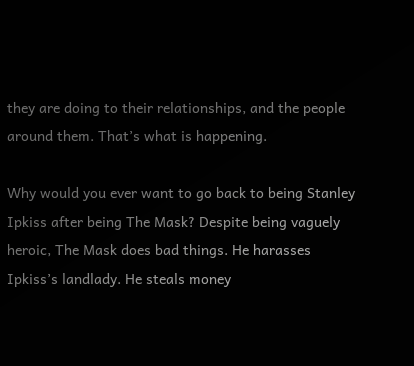they are doing to their relationships, and the people around them. That’s what is happening.

Why would you ever want to go back to being Stanley Ipkiss after being The Mask? Despite being vaguely heroic, The Mask does bad things. He harasses Ipkiss’s landlady. He steals money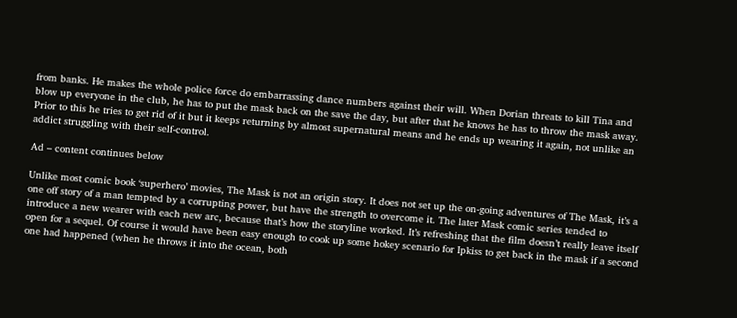from banks. He makes the whole police force do embarrassing dance numbers against their will. When Dorian threats to kill Tina and blow up everyone in the club, he has to put the mask back on the save the day, but after that he knows he has to throw the mask away. Prior to this he tries to get rid of it but it keeps returning by almost supernatural means and he ends up wearing it again, not unlike an addict struggling with their self-control.

Ad – content continues below

Unlike most comic book ‘superhero’ movies, The Mask is not an origin story. It does not set up the on-going adventures of The Mask, it’s a one off story of a man tempted by a corrupting power, but have the strength to overcome it. The later Mask comic series tended to introduce a new wearer with each new arc, because that’s how the storyline worked. It’s refreshing that the film doesn’t really leave itself open for a sequel. Of course it would have been easy enough to cook up some hokey scenario for Ipkiss to get back in the mask if a second one had happened (when he throws it into the ocean, both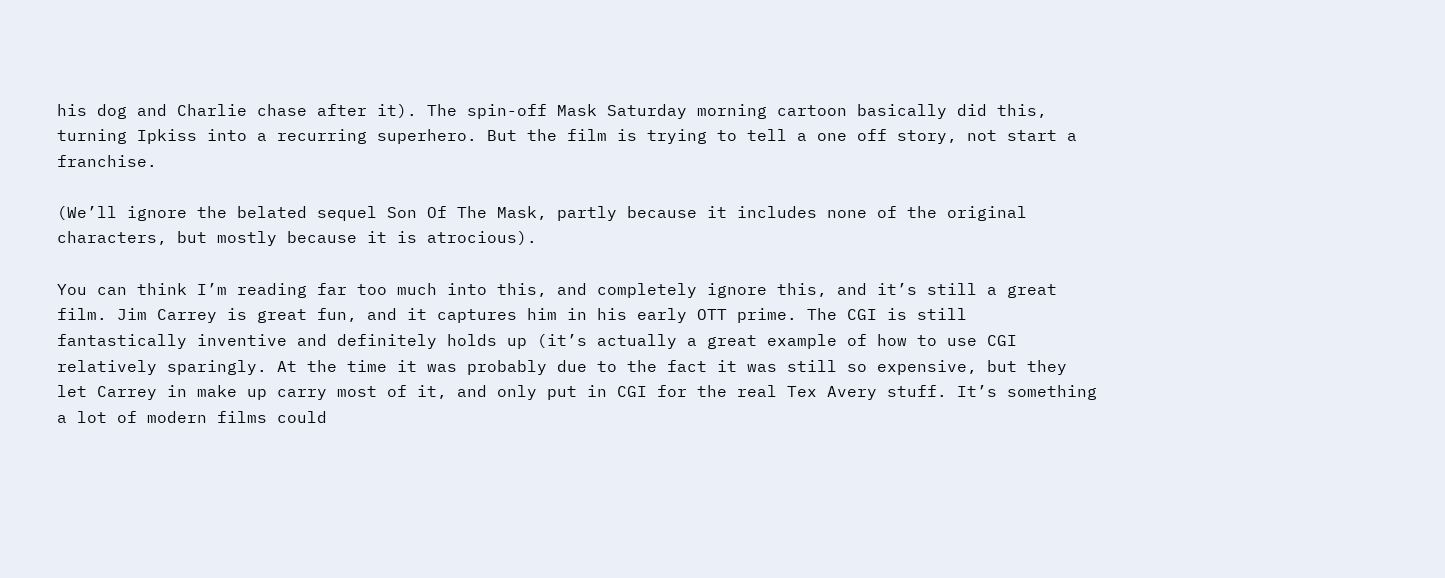his dog and Charlie chase after it). The spin-off Mask Saturday morning cartoon basically did this, turning Ipkiss into a recurring superhero. But the film is trying to tell a one off story, not start a franchise.

(We’ll ignore the belated sequel Son Of The Mask, partly because it includes none of the original characters, but mostly because it is atrocious).

You can think I’m reading far too much into this, and completely ignore this, and it’s still a great film. Jim Carrey is great fun, and it captures him in his early OTT prime. The CGI is still fantastically inventive and definitely holds up (it’s actually a great example of how to use CGI relatively sparingly. At the time it was probably due to the fact it was still so expensive, but they let Carrey in make up carry most of it, and only put in CGI for the real Tex Avery stuff. It’s something a lot of modern films could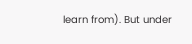learn from). But under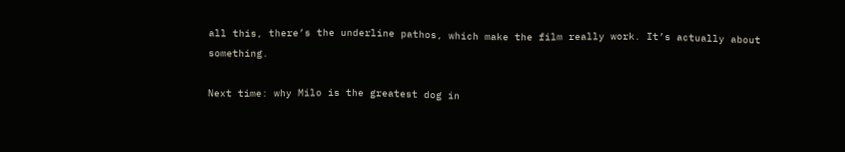all this, there’s the underline pathos, which make the film really work. It’s actually about something.

Next time: why Milo is the greatest dog in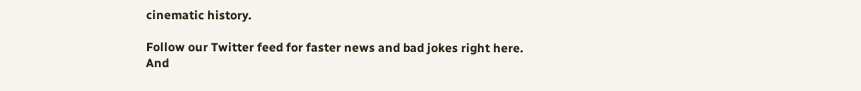cinematic history.

Follow our Twitter feed for faster news and bad jokes right here. And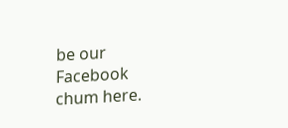be our Facebook chum here.